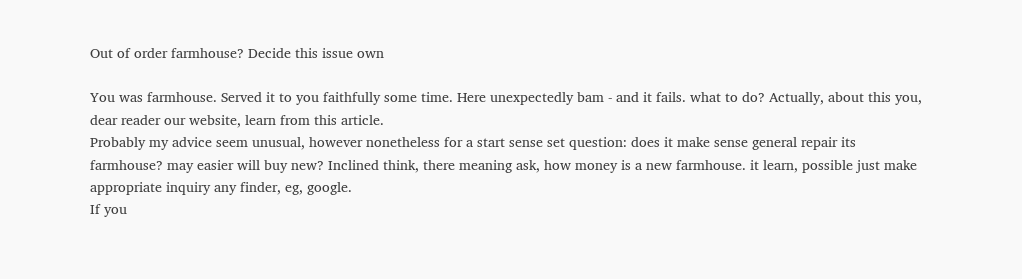Out of order farmhouse? Decide this issue own

You was farmhouse. Served it to you faithfully some time. Here unexpectedly bam - and it fails. what to do? Actually, about this you, dear reader our website, learn from this article.
Probably my advice seem unusual, however nonetheless for a start sense set question: does it make sense general repair its farmhouse? may easier will buy new? Inclined think, there meaning ask, how money is a new farmhouse. it learn, possible just make appropriate inquiry any finder, eg, google.
If you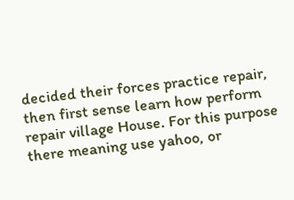decided their forces practice repair, then first sense learn how perform repair village House. For this purpose there meaning use yahoo, or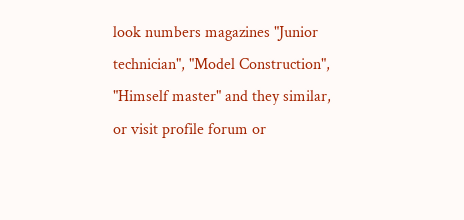look numbers magazines "Junior technician", "Model Construction", "Himself master" and they similar, or visit profile forum or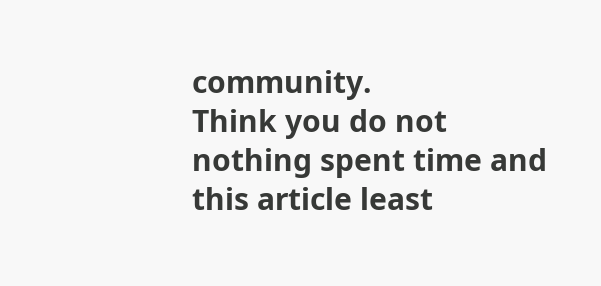community.
Think you do not nothing spent time and this article least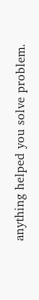anything helped you solve problem.